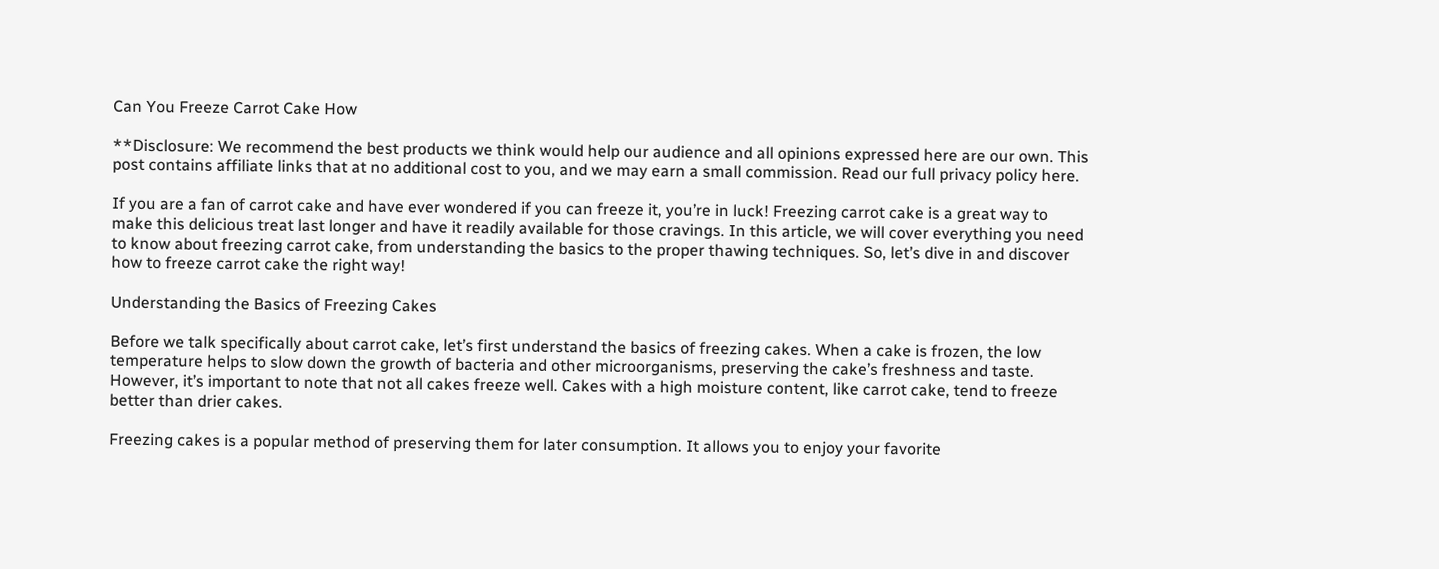Can You Freeze Carrot Cake How

**Disclosure: We recommend the best products we think would help our audience and all opinions expressed here are our own. This post contains affiliate links that at no additional cost to you, and we may earn a small commission. Read our full privacy policy here.

If you are a fan of carrot cake and have ever wondered if you can freeze it, you’re in luck! Freezing carrot cake is a great way to make this delicious treat last longer and have it readily available for those cravings. In this article, we will cover everything you need to know about freezing carrot cake, from understanding the basics to the proper thawing techniques. So, let’s dive in and discover how to freeze carrot cake the right way!

Understanding the Basics of Freezing Cakes

Before we talk specifically about carrot cake, let’s first understand the basics of freezing cakes. When a cake is frozen, the low temperature helps to slow down the growth of bacteria and other microorganisms, preserving the cake’s freshness and taste. However, it’s important to note that not all cakes freeze well. Cakes with a high moisture content, like carrot cake, tend to freeze better than drier cakes.

Freezing cakes is a popular method of preserving them for later consumption. It allows you to enjoy your favorite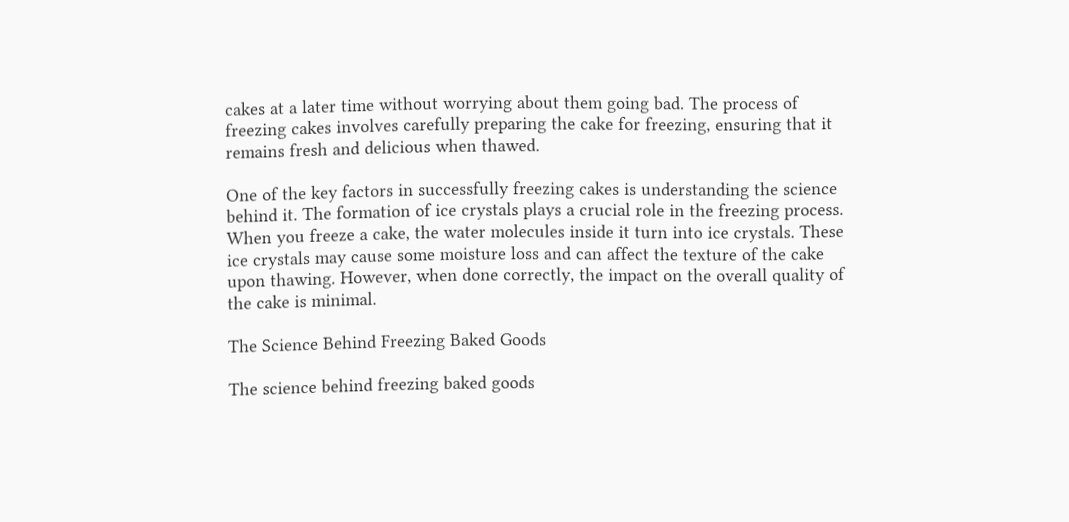cakes at a later time without worrying about them going bad. The process of freezing cakes involves carefully preparing the cake for freezing, ensuring that it remains fresh and delicious when thawed.

One of the key factors in successfully freezing cakes is understanding the science behind it. The formation of ice crystals plays a crucial role in the freezing process. When you freeze a cake, the water molecules inside it turn into ice crystals. These ice crystals may cause some moisture loss and can affect the texture of the cake upon thawing. However, when done correctly, the impact on the overall quality of the cake is minimal.

The Science Behind Freezing Baked Goods

The science behind freezing baked goods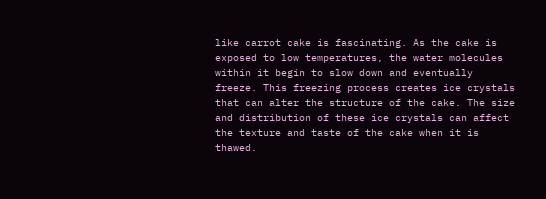like carrot cake is fascinating. As the cake is exposed to low temperatures, the water molecules within it begin to slow down and eventually freeze. This freezing process creates ice crystals that can alter the structure of the cake. The size and distribution of these ice crystals can affect the texture and taste of the cake when it is thawed.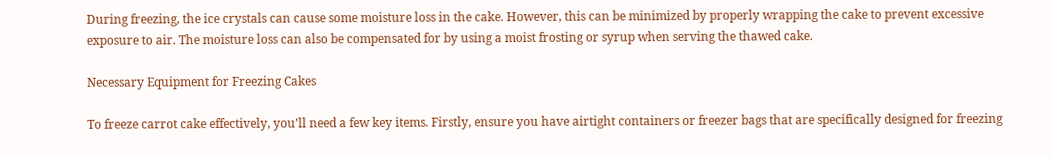During freezing, the ice crystals can cause some moisture loss in the cake. However, this can be minimized by properly wrapping the cake to prevent excessive exposure to air. The moisture loss can also be compensated for by using a moist frosting or syrup when serving the thawed cake.

Necessary Equipment for Freezing Cakes

To freeze carrot cake effectively, you’ll need a few key items. Firstly, ensure you have airtight containers or freezer bags that are specifically designed for freezing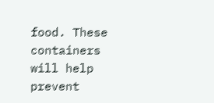food. These containers will help prevent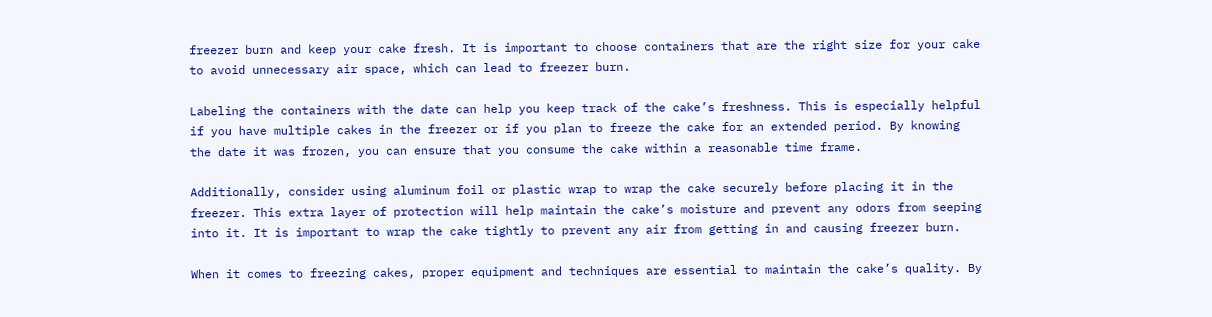freezer burn and keep your cake fresh. It is important to choose containers that are the right size for your cake to avoid unnecessary air space, which can lead to freezer burn.

Labeling the containers with the date can help you keep track of the cake’s freshness. This is especially helpful if you have multiple cakes in the freezer or if you plan to freeze the cake for an extended period. By knowing the date it was frozen, you can ensure that you consume the cake within a reasonable time frame.

Additionally, consider using aluminum foil or plastic wrap to wrap the cake securely before placing it in the freezer. This extra layer of protection will help maintain the cake’s moisture and prevent any odors from seeping into it. It is important to wrap the cake tightly to prevent any air from getting in and causing freezer burn.

When it comes to freezing cakes, proper equipment and techniques are essential to maintain the cake’s quality. By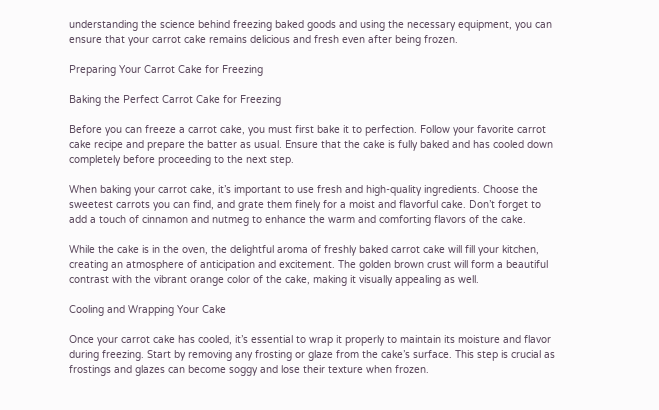understanding the science behind freezing baked goods and using the necessary equipment, you can ensure that your carrot cake remains delicious and fresh even after being frozen.

Preparing Your Carrot Cake for Freezing

Baking the Perfect Carrot Cake for Freezing

Before you can freeze a carrot cake, you must first bake it to perfection. Follow your favorite carrot cake recipe and prepare the batter as usual. Ensure that the cake is fully baked and has cooled down completely before proceeding to the next step.

When baking your carrot cake, it’s important to use fresh and high-quality ingredients. Choose the sweetest carrots you can find, and grate them finely for a moist and flavorful cake. Don’t forget to add a touch of cinnamon and nutmeg to enhance the warm and comforting flavors of the cake.

While the cake is in the oven, the delightful aroma of freshly baked carrot cake will fill your kitchen, creating an atmosphere of anticipation and excitement. The golden brown crust will form a beautiful contrast with the vibrant orange color of the cake, making it visually appealing as well.

Cooling and Wrapping Your Cake

Once your carrot cake has cooled, it’s essential to wrap it properly to maintain its moisture and flavor during freezing. Start by removing any frosting or glaze from the cake’s surface. This step is crucial as frostings and glazes can become soggy and lose their texture when frozen.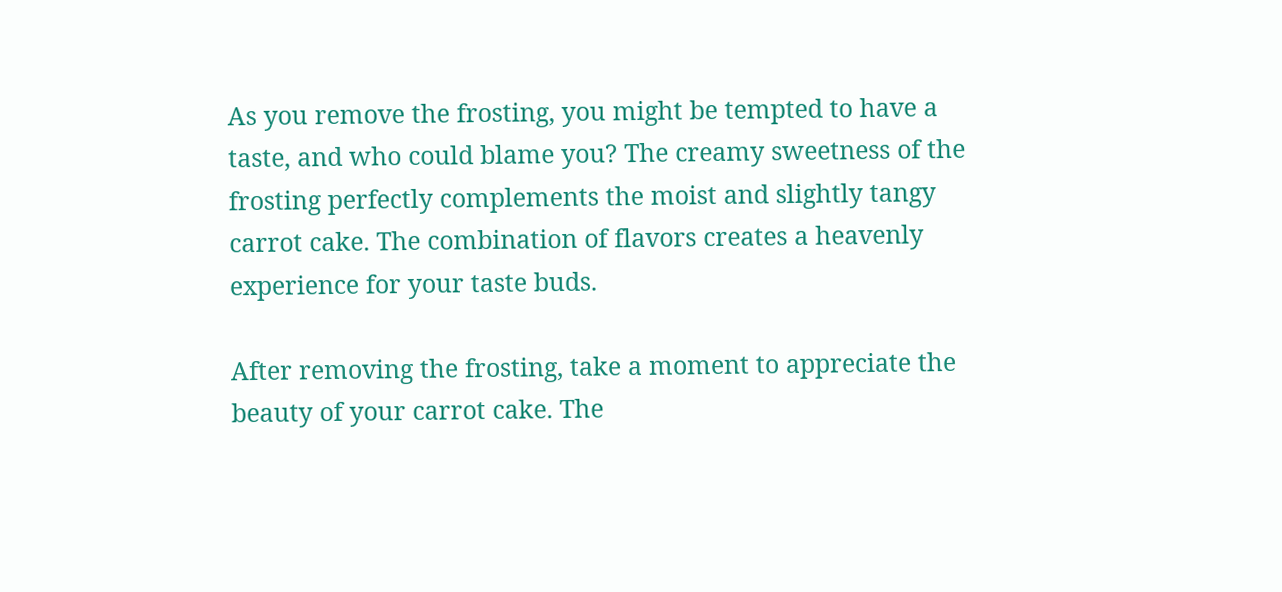As you remove the frosting, you might be tempted to have a taste, and who could blame you? The creamy sweetness of the frosting perfectly complements the moist and slightly tangy carrot cake. The combination of flavors creates a heavenly experience for your taste buds.

After removing the frosting, take a moment to appreciate the beauty of your carrot cake. The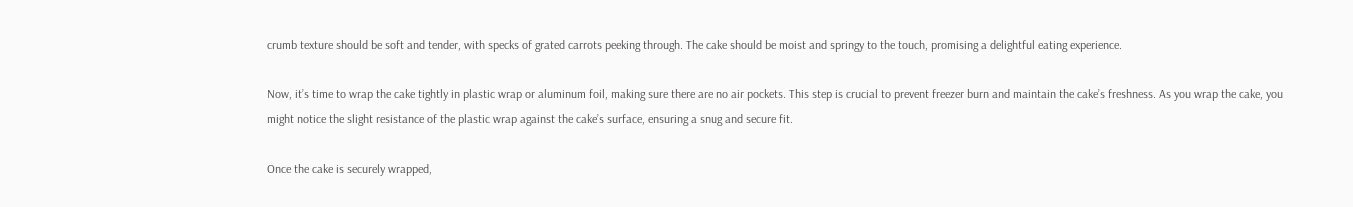crumb texture should be soft and tender, with specks of grated carrots peeking through. The cake should be moist and springy to the touch, promising a delightful eating experience.

Now, it’s time to wrap the cake tightly in plastic wrap or aluminum foil, making sure there are no air pockets. This step is crucial to prevent freezer burn and maintain the cake’s freshness. As you wrap the cake, you might notice the slight resistance of the plastic wrap against the cake’s surface, ensuring a snug and secure fit.

Once the cake is securely wrapped,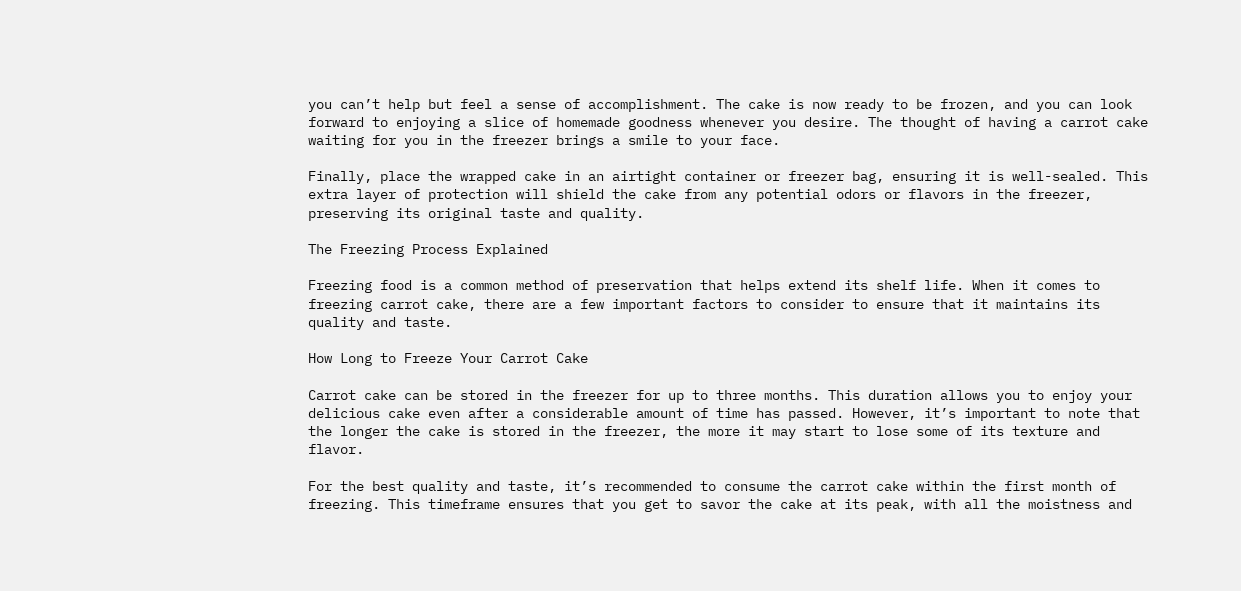you can’t help but feel a sense of accomplishment. The cake is now ready to be frozen, and you can look forward to enjoying a slice of homemade goodness whenever you desire. The thought of having a carrot cake waiting for you in the freezer brings a smile to your face.

Finally, place the wrapped cake in an airtight container or freezer bag, ensuring it is well-sealed. This extra layer of protection will shield the cake from any potential odors or flavors in the freezer, preserving its original taste and quality.

The Freezing Process Explained

Freezing food is a common method of preservation that helps extend its shelf life. When it comes to freezing carrot cake, there are a few important factors to consider to ensure that it maintains its quality and taste.

How Long to Freeze Your Carrot Cake

Carrot cake can be stored in the freezer for up to three months. This duration allows you to enjoy your delicious cake even after a considerable amount of time has passed. However, it’s important to note that the longer the cake is stored in the freezer, the more it may start to lose some of its texture and flavor.

For the best quality and taste, it’s recommended to consume the carrot cake within the first month of freezing. This timeframe ensures that you get to savor the cake at its peak, with all the moistness and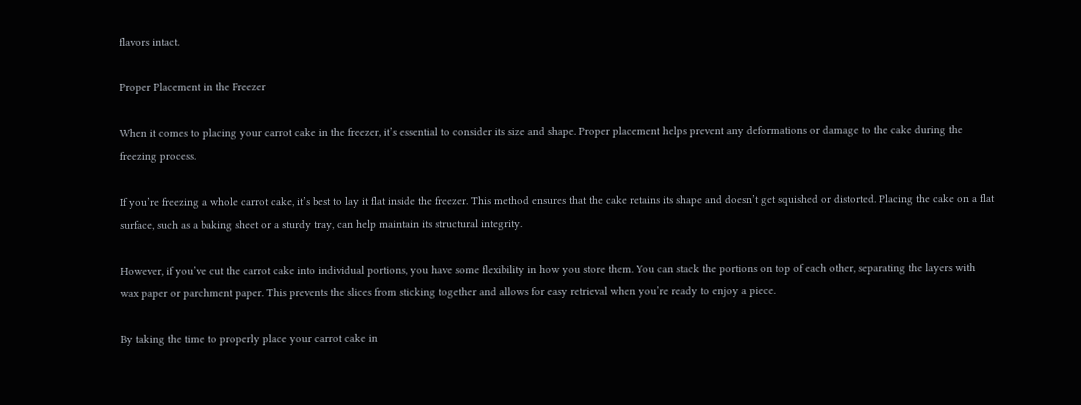flavors intact.

Proper Placement in the Freezer

When it comes to placing your carrot cake in the freezer, it’s essential to consider its size and shape. Proper placement helps prevent any deformations or damage to the cake during the freezing process.

If you’re freezing a whole carrot cake, it’s best to lay it flat inside the freezer. This method ensures that the cake retains its shape and doesn’t get squished or distorted. Placing the cake on a flat surface, such as a baking sheet or a sturdy tray, can help maintain its structural integrity.

However, if you’ve cut the carrot cake into individual portions, you have some flexibility in how you store them. You can stack the portions on top of each other, separating the layers with wax paper or parchment paper. This prevents the slices from sticking together and allows for easy retrieval when you’re ready to enjoy a piece.

By taking the time to properly place your carrot cake in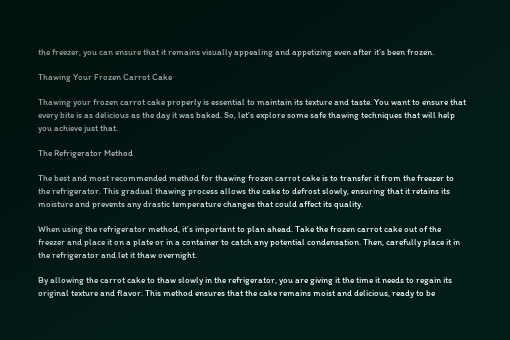the freezer, you can ensure that it remains visually appealing and appetizing even after it’s been frozen.

Thawing Your Frozen Carrot Cake

Thawing your frozen carrot cake properly is essential to maintain its texture and taste. You want to ensure that every bite is as delicious as the day it was baked. So, let’s explore some safe thawing techniques that will help you achieve just that.

The Refrigerator Method

The best and most recommended method for thawing frozen carrot cake is to transfer it from the freezer to the refrigerator. This gradual thawing process allows the cake to defrost slowly, ensuring that it retains its moisture and prevents any drastic temperature changes that could affect its quality.

When using the refrigerator method, it’s important to plan ahead. Take the frozen carrot cake out of the freezer and place it on a plate or in a container to catch any potential condensation. Then, carefully place it in the refrigerator and let it thaw overnight.

By allowing the carrot cake to thaw slowly in the refrigerator, you are giving it the time it needs to regain its original texture and flavor. This method ensures that the cake remains moist and delicious, ready to be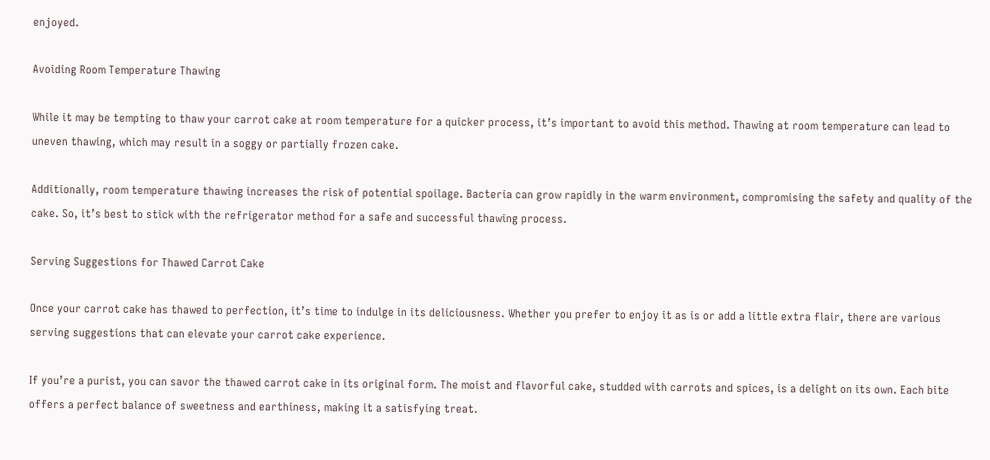enjoyed.

Avoiding Room Temperature Thawing

While it may be tempting to thaw your carrot cake at room temperature for a quicker process, it’s important to avoid this method. Thawing at room temperature can lead to uneven thawing, which may result in a soggy or partially frozen cake.

Additionally, room temperature thawing increases the risk of potential spoilage. Bacteria can grow rapidly in the warm environment, compromising the safety and quality of the cake. So, it’s best to stick with the refrigerator method for a safe and successful thawing process.

Serving Suggestions for Thawed Carrot Cake

Once your carrot cake has thawed to perfection, it’s time to indulge in its deliciousness. Whether you prefer to enjoy it as is or add a little extra flair, there are various serving suggestions that can elevate your carrot cake experience.

If you’re a purist, you can savor the thawed carrot cake in its original form. The moist and flavorful cake, studded with carrots and spices, is a delight on its own. Each bite offers a perfect balance of sweetness and earthiness, making it a satisfying treat.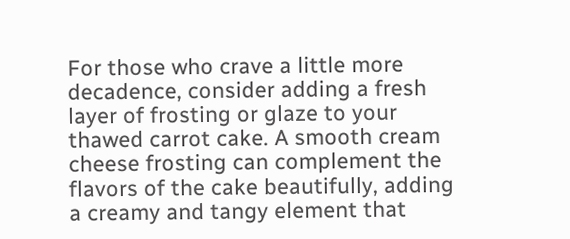For those who crave a little more decadence, consider adding a fresh layer of frosting or glaze to your thawed carrot cake. A smooth cream cheese frosting can complement the flavors of the cake beautifully, adding a creamy and tangy element that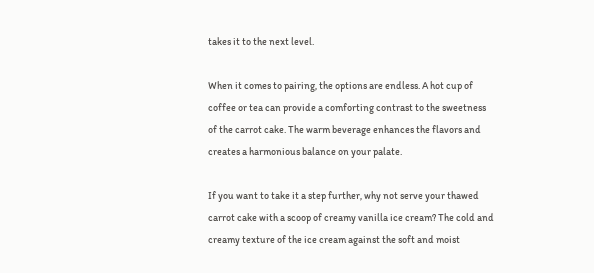takes it to the next level.

When it comes to pairing, the options are endless. A hot cup of coffee or tea can provide a comforting contrast to the sweetness of the carrot cake. The warm beverage enhances the flavors and creates a harmonious balance on your palate.

If you want to take it a step further, why not serve your thawed carrot cake with a scoop of creamy vanilla ice cream? The cold and creamy texture of the ice cream against the soft and moist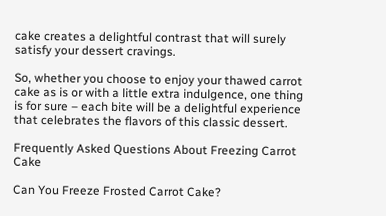cake creates a delightful contrast that will surely satisfy your dessert cravings.

So, whether you choose to enjoy your thawed carrot cake as is or with a little extra indulgence, one thing is for sure – each bite will be a delightful experience that celebrates the flavors of this classic dessert.

Frequently Asked Questions About Freezing Carrot Cake

Can You Freeze Frosted Carrot Cake?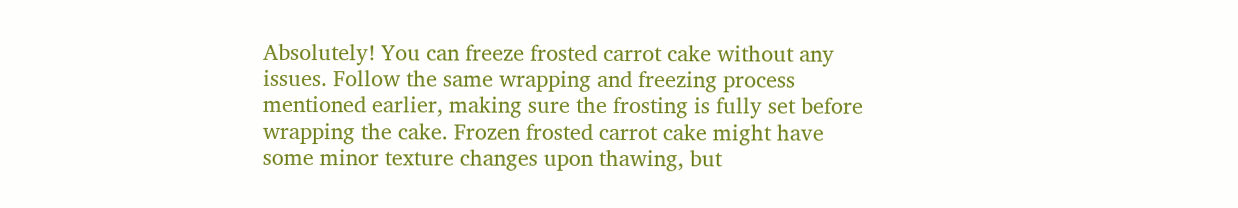Absolutely! You can freeze frosted carrot cake without any issues. Follow the same wrapping and freezing process mentioned earlier, making sure the frosting is fully set before wrapping the cake. Frozen frosted carrot cake might have some minor texture changes upon thawing, but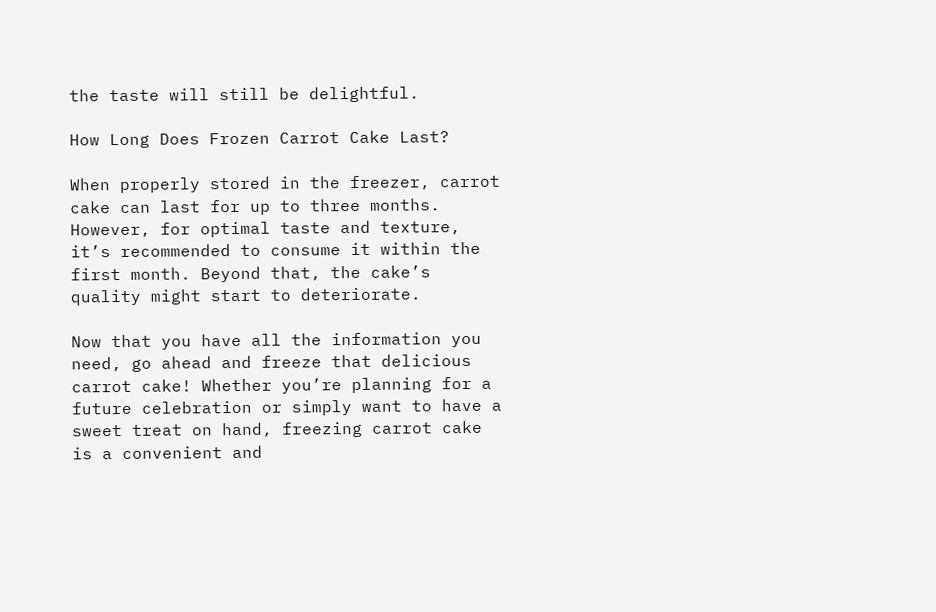the taste will still be delightful.

How Long Does Frozen Carrot Cake Last?

When properly stored in the freezer, carrot cake can last for up to three months. However, for optimal taste and texture, it’s recommended to consume it within the first month. Beyond that, the cake’s quality might start to deteriorate.

Now that you have all the information you need, go ahead and freeze that delicious carrot cake! Whether you’re planning for a future celebration or simply want to have a sweet treat on hand, freezing carrot cake is a convenient and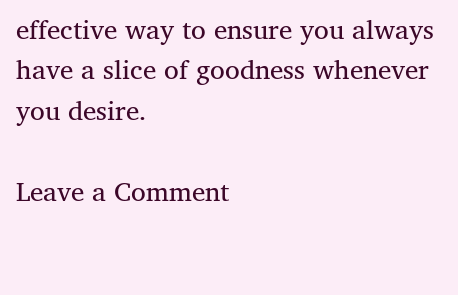effective way to ensure you always have a slice of goodness whenever you desire.

Leave a Comment